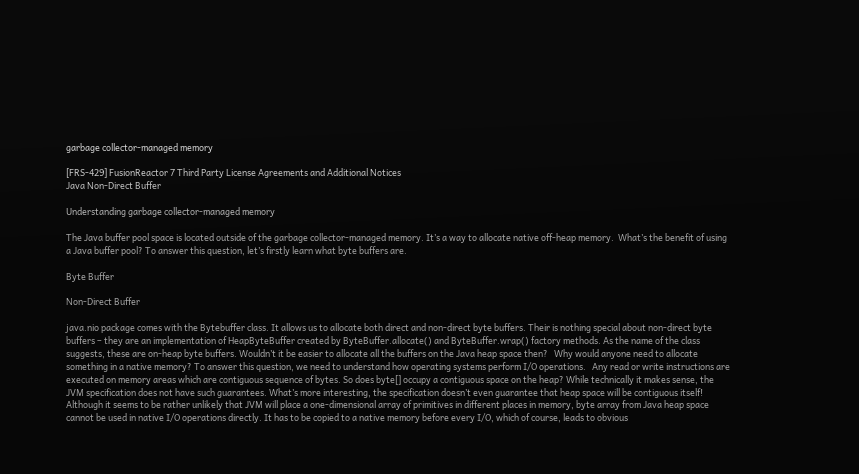garbage collector-managed memory

[FRS-429] FusionReactor 7 Third Party License Agreements and Additional Notices
Java Non-Direct Buffer

Understanding garbage collector-managed memory

The Java buffer pool space is located outside of the garbage collector-managed memory. It’s a way to allocate native off-heap memory.  What’s the benefit of using a Java buffer pool? To answer this question, let’s firstly learn what byte buffers are.

Byte Buffer

Non-Direct Buffer

java.nio package comes with the Bytebuffer class. It allows us to allocate both direct and non-direct byte buffers. Their is nothing special about non-direct byte buffers – they are an implementation of HeapByteBuffer created by ByteBuffer.allocate() and ByteBuffer.wrap() factory methods. As the name of the class suggests, these are on-heap byte buffers. Wouldn’t it be easier to allocate all the buffers on the Java heap space then?   Why would anyone need to allocate something in a native memory? To answer this question, we need to understand how operating systems perform I/O operations.   Any read or write instructions are executed on memory areas which are contiguous sequence of bytes. So does byte[] occupy a contiguous space on the heap? While technically it makes sense, the JVM specification does not have such guarantees. What’s more interesting, the specification doesn’t even guarantee that heap space will be contiguous itself! Although it seems to be rather unlikely that JVM will place a one-dimensional array of primitives in different places in memory, byte array from Java heap space cannot be used in native I/O operations directly. It has to be copied to a native memory before every I/O, which of course, leads to obvious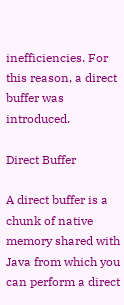inefficiencies. For this reason, a direct buffer was introduced.

Direct Buffer

A direct buffer is a chunk of native memory shared with Java from which you can perform a direct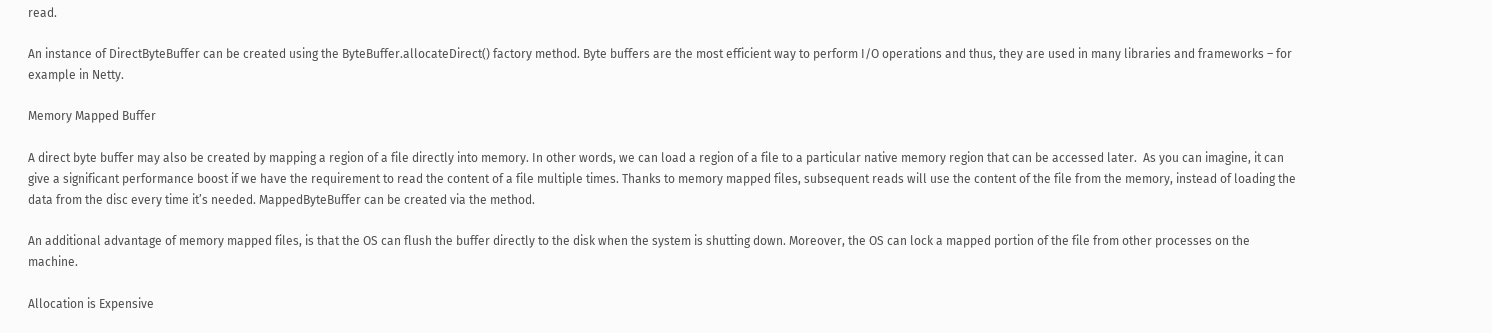read.

An instance of DirectByteBuffer can be created using the ByteBuffer.allocateDirect() factory method. Byte buffers are the most efficient way to perform I/O operations and thus, they are used in many libraries and frameworks – for example in Netty.

Memory Mapped Buffer

A direct byte buffer may also be created by mapping a region of a file directly into memory. In other words, we can load a region of a file to a particular native memory region that can be accessed later.  As you can imagine, it can give a significant performance boost if we have the requirement to read the content of a file multiple times. Thanks to memory mapped files, subsequent reads will use the content of the file from the memory, instead of loading the data from the disc every time it’s needed. MappedByteBuffer can be created via the method.

An additional advantage of memory mapped files, is that the OS can flush the buffer directly to the disk when the system is shutting down. Moreover, the OS can lock a mapped portion of the file from other processes on the machine.

Allocation is Expensive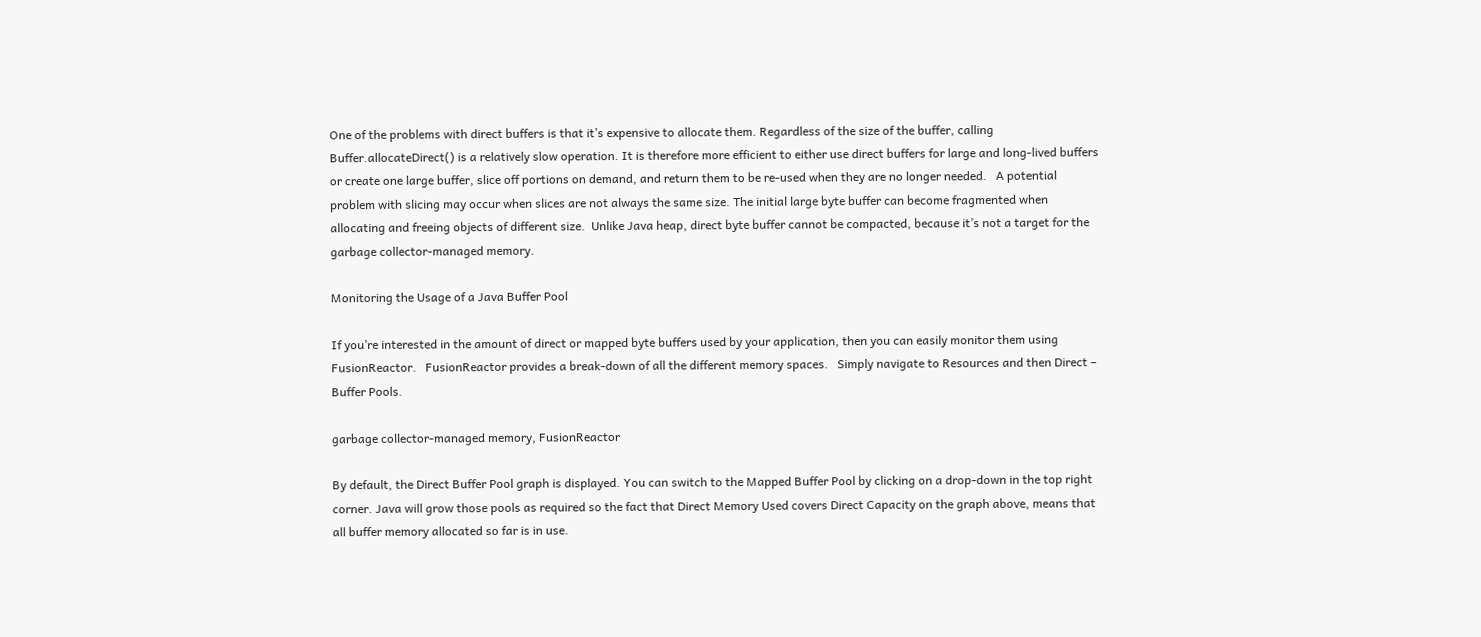One of the problems with direct buffers is that it’s expensive to allocate them. Regardless of the size of the buffer, calling Buffer.allocateDirect() is a relatively slow operation. It is therefore more efficient to either use direct buffers for large and long-lived buffers or create one large buffer, slice off portions on demand, and return them to be re-used when they are no longer needed.   A potential problem with slicing may occur when slices are not always the same size. The initial large byte buffer can become fragmented when allocating and freeing objects of different size.  Unlike Java heap, direct byte buffer cannot be compacted, because it’s not a target for the garbage collector-managed memory.

Monitoring the Usage of a Java Buffer Pool

If you’re interested in the amount of direct or mapped byte buffers used by your application, then you can easily monitor them using FusionReactor.   FusionReactor provides a break-down of all the different memory spaces.   Simply navigate to Resources and then Direct – Buffer Pools.

garbage collector-managed memory, FusionReactor

By default, the Direct Buffer Pool graph is displayed. You can switch to the Mapped Buffer Pool by clicking on a drop-down in the top right corner. Java will grow those pools as required so the fact that Direct Memory Used covers Direct Capacity on the graph above, means that all buffer memory allocated so far is in use.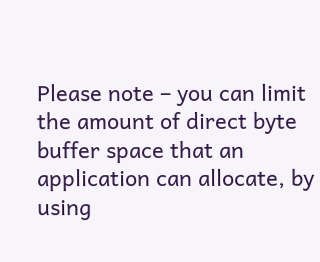Please note – you can limit the amount of direct byte buffer space that an application can allocate, by using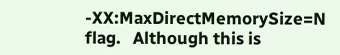-XX:MaxDirectMemorySize=N flag.   Although this is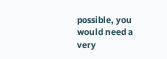possible, you would need a very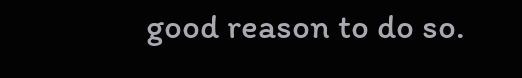good reason to do so.